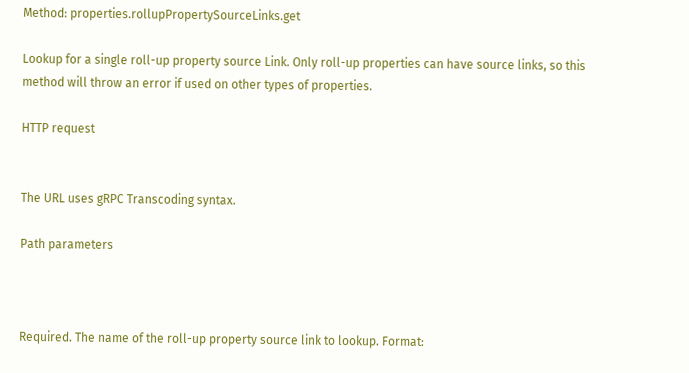Method: properties.rollupPropertySourceLinks.get

Lookup for a single roll-up property source Link. Only roll-up properties can have source links, so this method will throw an error if used on other types of properties.

HTTP request


The URL uses gRPC Transcoding syntax.

Path parameters



Required. The name of the roll-up property source link to lookup. Format: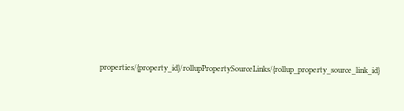properties/{property_id}/rollupPropertySourceLinks/{rollup_property_source_link_id}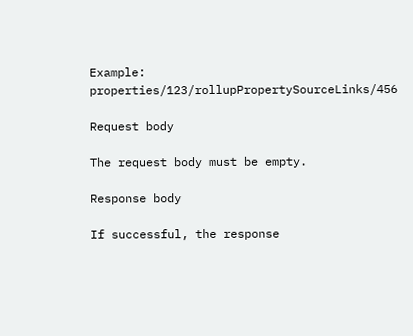Example: properties/123/rollupPropertySourceLinks/456

Request body

The request body must be empty.

Response body

If successful, the response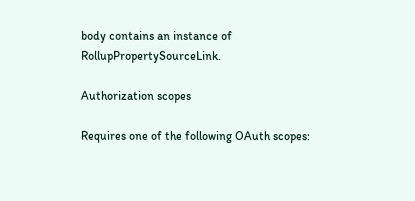body contains an instance of RollupPropertySourceLink.

Authorization scopes

Requires one of the following OAuth scopes: